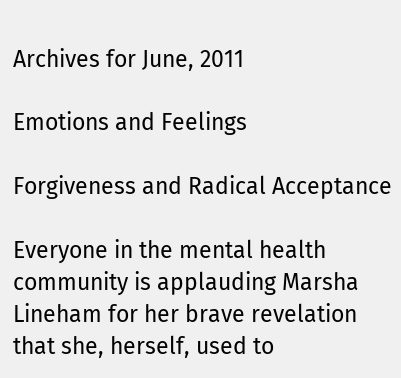Archives for June, 2011

Emotions and Feelings

Forgiveness and Radical Acceptance

Everyone in the mental health community is applauding Marsha Lineham for her brave revelation that she, herself, used to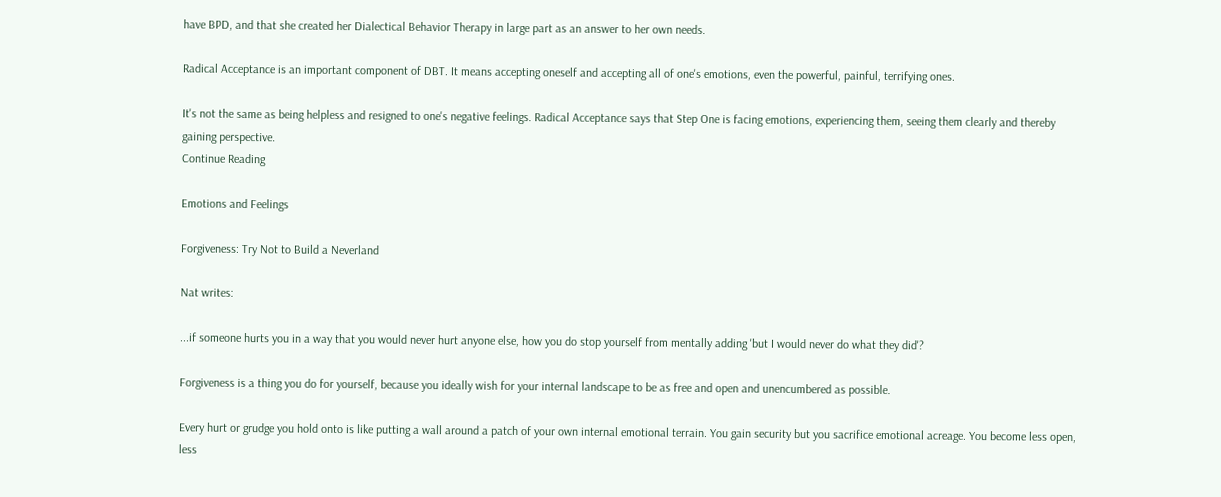have BPD, and that she created her Dialectical Behavior Therapy in large part as an answer to her own needs.

Radical Acceptance is an important component of DBT. It means accepting oneself and accepting all of one's emotions, even the powerful, painful, terrifying ones.

It's not the same as being helpless and resigned to one's negative feelings. Radical Acceptance says that Step One is facing emotions, experiencing them, seeing them clearly and thereby gaining perspective.
Continue Reading

Emotions and Feelings

Forgiveness: Try Not to Build a Neverland

Nat writes:

...if someone hurts you in a way that you would never hurt anyone else, how you do stop yourself from mentally adding 'but I would never do what they did'?

Forgiveness is a thing you do for yourself, because you ideally wish for your internal landscape to be as free and open and unencumbered as possible.

Every hurt or grudge you hold onto is like putting a wall around a patch of your own internal emotional terrain. You gain security but you sacrifice emotional acreage. You become less open, less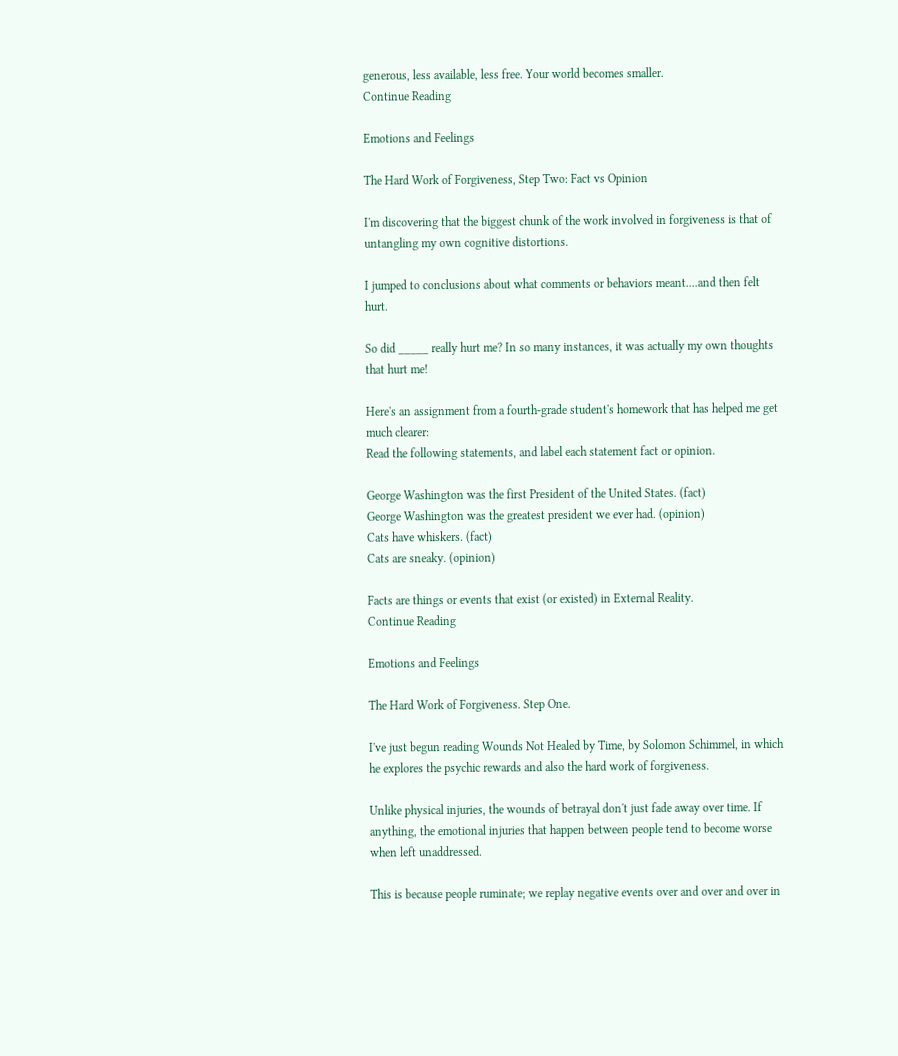generous, less available, less free. Your world becomes smaller.
Continue Reading

Emotions and Feelings

The Hard Work of Forgiveness, Step Two: Fact vs Opinion

I'm discovering that the biggest chunk of the work involved in forgiveness is that of untangling my own cognitive distortions.

I jumped to conclusions about what comments or behaviors meant....and then felt hurt.

So did _____ really hurt me? In so many instances, it was actually my own thoughts  that hurt me!

Here's an assignment from a fourth-grade student's homework that has helped me get much clearer:
Read the following statements, and label each statement fact or opinion.

George Washington was the first President of the United States. (fact)
George Washington was the greatest president we ever had. (opinion)
Cats have whiskers. (fact)
Cats are sneaky. (opinion)

Facts are things or events that exist (or existed) in External Reality.
Continue Reading

Emotions and Feelings

The Hard Work of Forgiveness. Step One.

I've just begun reading Wounds Not Healed by Time, by Solomon Schimmel, in which he explores the psychic rewards and also the hard work of forgiveness.

Unlike physical injuries, the wounds of betrayal don't just fade away over time. If anything, the emotional injuries that happen between people tend to become worse when left unaddressed.

This is because people ruminate; we replay negative events over and over and over in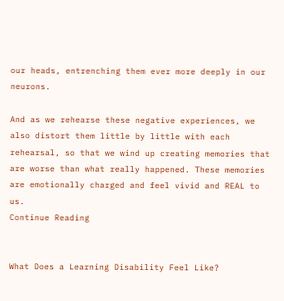our heads, entrenching them ever more deeply in our neurons.

And as we rehearse these negative experiences, we also distort them little by little with each rehearsal, so that we wind up creating memories that are worse than what really happened. These memories are emotionally charged and feel vivid and REAL to us.
Continue Reading


What Does a Learning Disability Feel Like?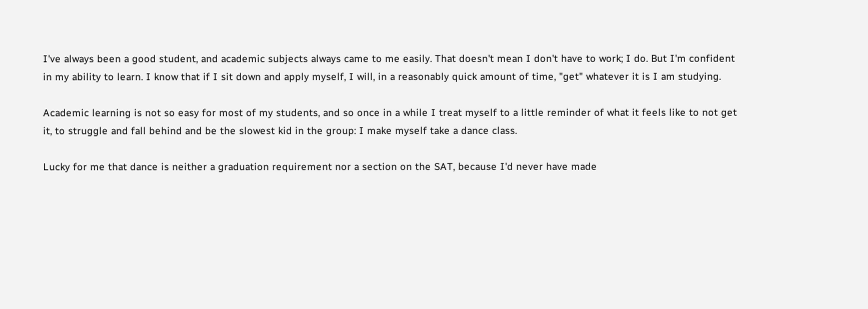I've always been a good student, and academic subjects always came to me easily. That doesn't mean I don't have to work; I do. But I'm confident in my ability to learn. I know that if I sit down and apply myself, I will, in a reasonably quick amount of time, "get" whatever it is I am studying.

Academic learning is not so easy for most of my students, and so once in a while I treat myself to a little reminder of what it feels like to not get it, to struggle and fall behind and be the slowest kid in the group: I make myself take a dance class.

Lucky for me that dance is neither a graduation requirement nor a section on the SAT, because I'd never have made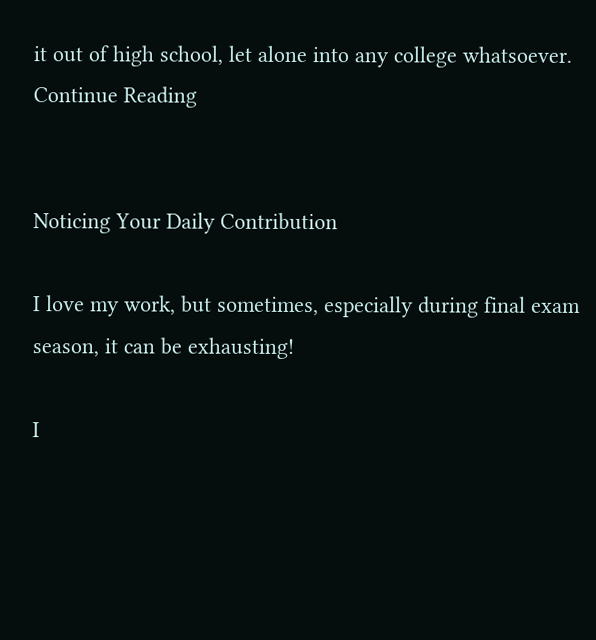it out of high school, let alone into any college whatsoever.
Continue Reading


Noticing Your Daily Contribution

I love my work, but sometimes, especially during final exam season, it can be exhausting!

I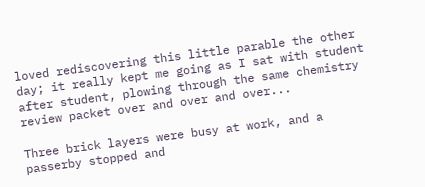loved rediscovering this little parable the other day; it really kept me going as I sat with student after student, plowing through the same chemistry review packet over and over and over...

Three brick layers were busy at work, and a passerby stopped and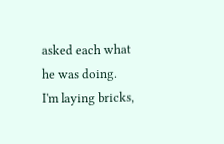asked each what he was doing.
I'm laying bricks,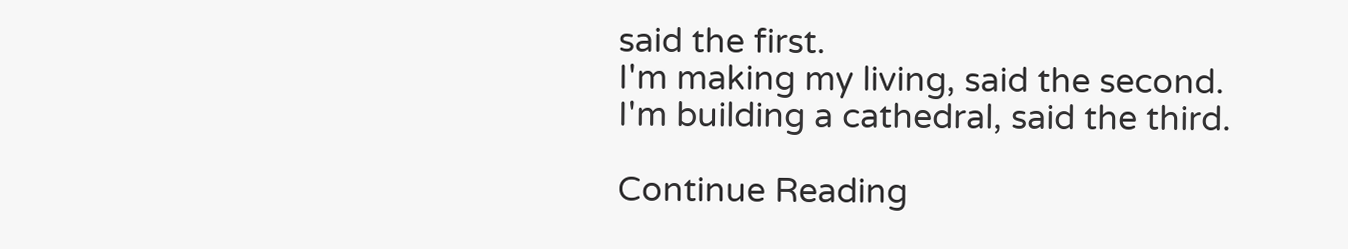said the first.
I'm making my living, said the second.
I'm building a cathedral, said the third.

Continue Reading